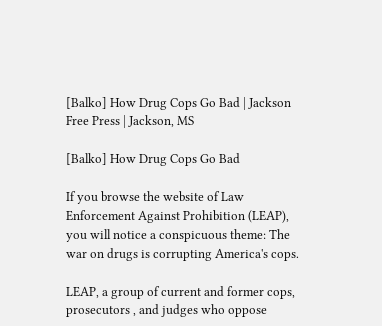[Balko] How Drug Cops Go Bad | Jackson Free Press | Jackson, MS

[Balko] How Drug Cops Go Bad

If you browse the website of Law Enforcement Against Prohibition (LEAP), you will notice a conspicuous theme: The war on drugs is corrupting America's cops.

LEAP, a group of current and former cops, prosecutors , and judges who oppose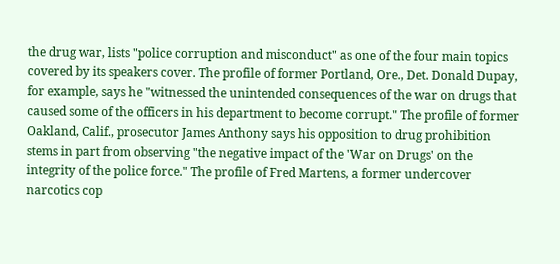the drug war, lists "police corruption and misconduct" as one of the four main topics covered by its speakers cover. The profile of former Portland, Ore., Det. Donald Dupay, for example, says he "witnessed the unintended consequences of the war on drugs that caused some of the officers in his department to become corrupt." The profile of former Oakland, Calif., prosecutor James Anthony says his opposition to drug prohibition stems in part from observing "the negative impact of the 'War on Drugs' on the integrity of the police force." The profile of Fred Martens, a former undercover narcotics cop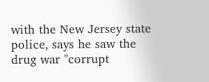with the New Jersey state police, says he saw the drug war "corrupt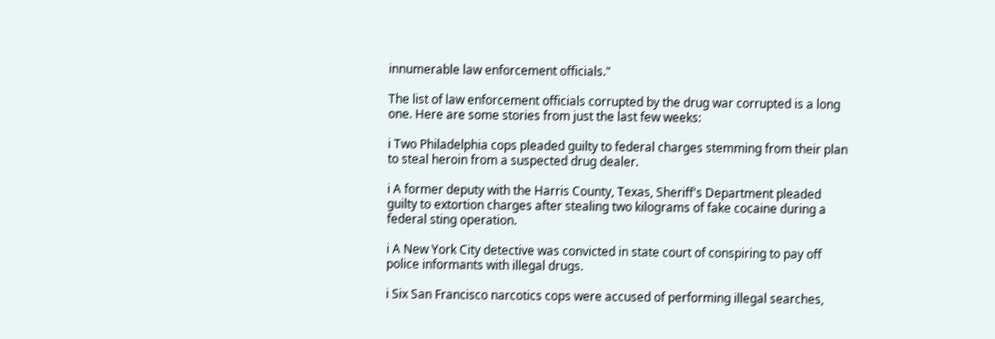innumerable law enforcement officials."

The list of law enforcement officials corrupted by the drug war corrupted is a long one. Here are some stories from just the last few weeks:

i Two Philadelphia cops pleaded guilty to federal charges stemming from their plan to steal heroin from a suspected drug dealer.

i A former deputy with the Harris County, Texas, Sheriff's Department pleaded guilty to extortion charges after stealing two kilograms of fake cocaine during a federal sting operation.

i A New York City detective was convicted in state court of conspiring to pay off police informants with illegal drugs.

i Six San Francisco narcotics cops were accused of performing illegal searches,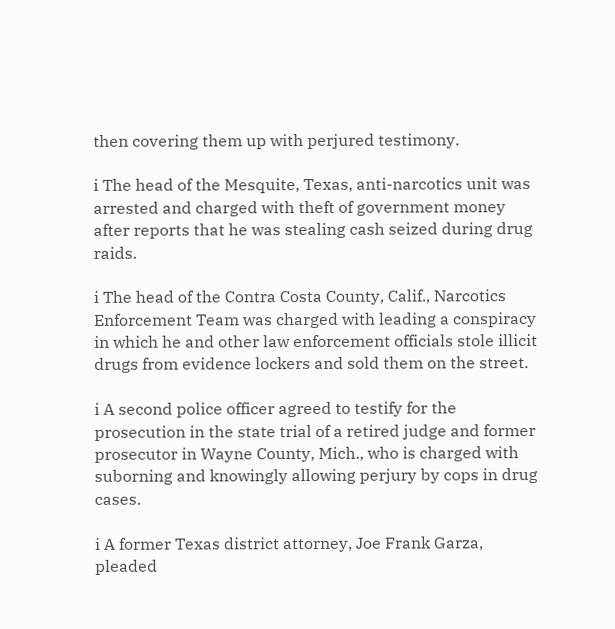then covering them up with perjured testimony.

i The head of the Mesquite, Texas, anti-narcotics unit was arrested and charged with theft of government money after reports that he was stealing cash seized during drug raids.

i The head of the Contra Costa County, Calif., Narcotics Enforcement Team was charged with leading a conspiracy in which he and other law enforcement officials stole illicit drugs from evidence lockers and sold them on the street.

i A second police officer agreed to testify for the prosecution in the state trial of a retired judge and former prosecutor in Wayne County, Mich., who is charged with suborning and knowingly allowing perjury by cops in drug cases.

i A former Texas district attorney, Joe Frank Garza, pleaded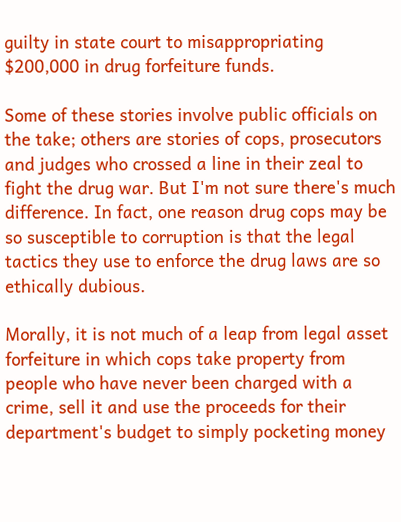guilty in state court to misappropriating $200,000 in drug forfeiture funds.

Some of these stories involve public officials on the take; others are stories of cops, prosecutors and judges who crossed a line in their zeal to fight the drug war. But I'm not sure there's much difference. In fact, one reason drug cops may be so susceptible to corruption is that the legal tactics they use to enforce the drug laws are so ethically dubious.

Morally, it is not much of a leap from legal asset forfeiture in which cops take property from people who have never been charged with a crime, sell it and use the proceeds for their department's budget to simply pocketing money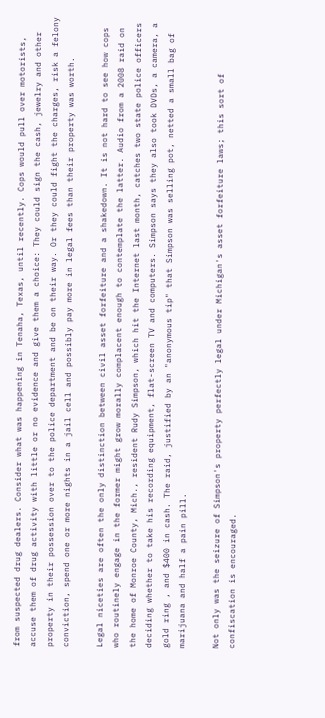from suspected drug dealers. Consider what was happening in Tenaha, Texas, until recently. Cops would pull over motorists, accuse them of drug activity with little or no evidence and give them a choice: They could sign the cash, jewelry and other property in their possession over to the police department and be on their way. Or they could fight the charges, risk a felony conviction, spend one or more nights in a jail cell and possibly pay more in legal fees than their property was worth.

Legal niceties are often the only distinction between civil asset forfeiture and a shakedown. It is not hard to see how cops who routinely engage in the former might grow morally complacent enough to contemplate the latter. Audio from a 2008 raid on the home of Monroe County, Mich., resident Rudy Simpson, which hit the Internet last month, catches two state police officers deciding whether to take his recording equipment, flat-screen TV and computers. Simpson says they also took DVDs, a camera, a gold ring , and $400 in cash. The raid, justified by an "anonymous tip" that Simpson was selling pot, netted a small bag of marijuana and half a pain pill.

Not only was the seizure of Simpson's property perfectly legal under Michigan's asset forfeiture laws; this sort of confiscation is encouraged.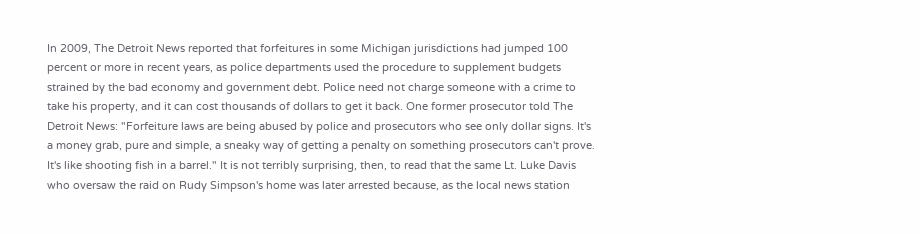In 2009, The Detroit News reported that forfeitures in some Michigan jurisdictions had jumped 100 percent or more in recent years, as police departments used the procedure to supplement budgets strained by the bad economy and government debt. Police need not charge someone with a crime to take his property, and it can cost thousands of dollars to get it back. One former prosecutor told The Detroit News: "Forfeiture laws are being abused by police and prosecutors who see only dollar signs. It's a money grab, pure and simple, a sneaky way of getting a penalty on something prosecutors can't prove. It's like shooting fish in a barrel." It is not terribly surprising, then, to read that the same Lt. Luke Davis who oversaw the raid on Rudy Simpson's home was later arrested because, as the local news station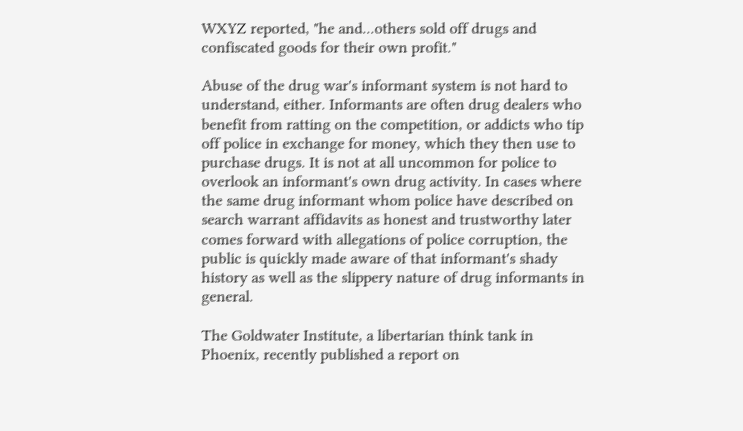WXYZ reported, "he and...others sold off drugs and confiscated goods for their own profit."

Abuse of the drug war's informant system is not hard to understand, either. Informants are often drug dealers who benefit from ratting on the competition, or addicts who tip off police in exchange for money, which they then use to purchase drugs. It is not at all uncommon for police to overlook an informant's own drug activity. In cases where the same drug informant whom police have described on search warrant affidavits as honest and trustworthy later comes forward with allegations of police corruption, the public is quickly made aware of that informant's shady history as well as the slippery nature of drug informants in general.

The Goldwater Institute, a libertarian think tank in Phoenix, recently published a report on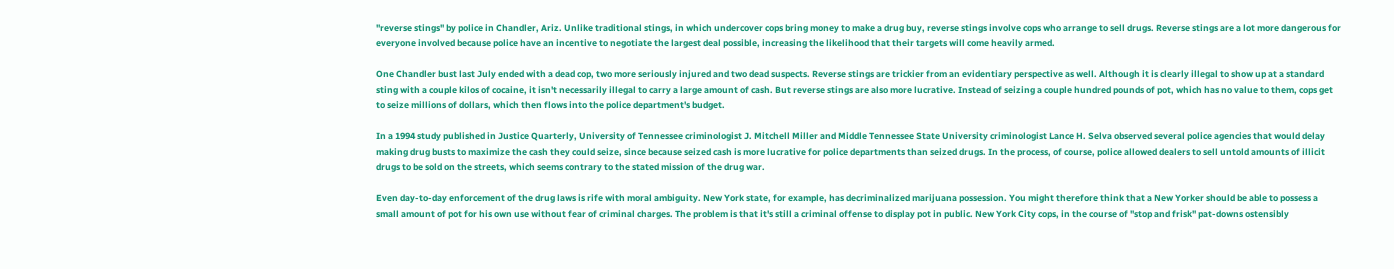"reverse stings" by police in Chandler, Ariz. Unlike traditional stings, in which undercover cops bring money to make a drug buy, reverse stings involve cops who arrange to sell drugs. Reverse stings are a lot more dangerous for everyone involved because police have an incentive to negotiate the largest deal possible, increasing the likelihood that their targets will come heavily armed.

One Chandler bust last July ended with a dead cop, two more seriously injured and two dead suspects. Reverse stings are trickier from an evidentiary perspective as well. Although it is clearly illegal to show up at a standard sting with a couple kilos of cocaine, it isn't necessarily illegal to carry a large amount of cash. But reverse stings are also more lucrative. Instead of seizing a couple hundred pounds of pot, which has no value to them, cops get to seize millions of dollars, which then flows into the police department's budget.

In a 1994 study published in Justice Quarterly, University of Tennessee criminologist J. Mitchell Miller and Middle Tennessee State University criminologist Lance H. Selva observed several police agencies that would delay making drug busts to maximize the cash they could seize, since because seized cash is more lucrative for police departments than seized drugs. In the process, of course, police allowed dealers to sell untold amounts of illicit drugs to be sold on the streets, which seems contrary to the stated mission of the drug war.

Even day-to-day enforcement of the drug laws is rife with moral ambiguity. New York state, for example, has decriminalized marijuana possession. You might therefore think that a New Yorker should be able to possess a small amount of pot for his own use without fear of criminal charges. The problem is that it's still a criminal offense to display pot in public. New York City cops, in the course of "stop and frisk" pat-downs ostensibly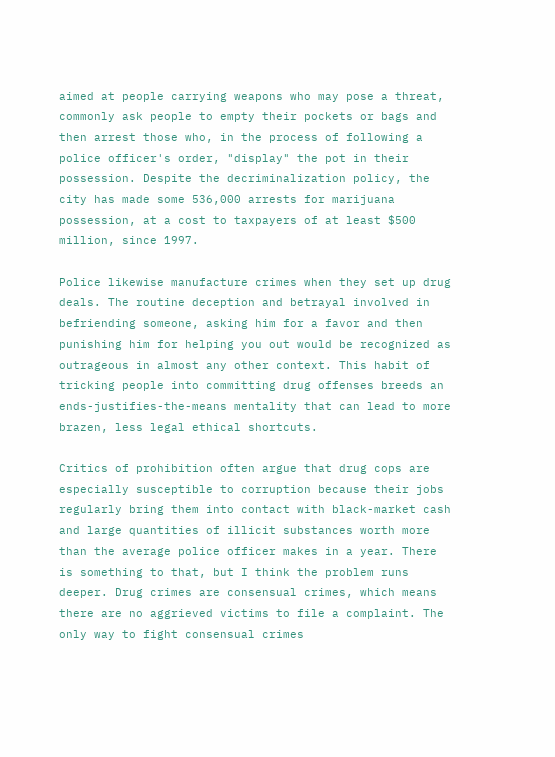aimed at people carrying weapons who may pose a threat, commonly ask people to empty their pockets or bags and then arrest those who, in the process of following a police officer's order, "display" the pot in their possession. Despite the decriminalization policy, the city has made some 536,000 arrests for marijuana possession, at a cost to taxpayers of at least $500 million, since 1997.

Police likewise manufacture crimes when they set up drug deals. The routine deception and betrayal involved in befriending someone, asking him for a favor and then punishing him for helping you out would be recognized as outrageous in almost any other context. This habit of tricking people into committing drug offenses breeds an ends-justifies-the-means mentality that can lead to more brazen, less legal ethical shortcuts.

Critics of prohibition often argue that drug cops are especially susceptible to corruption because their jobs regularly bring them into contact with black-market cash and large quantities of illicit substances worth more than the average police officer makes in a year. There is something to that, but I think the problem runs deeper. Drug crimes are consensual crimes, which means there are no aggrieved victims to file a complaint. The only way to fight consensual crimes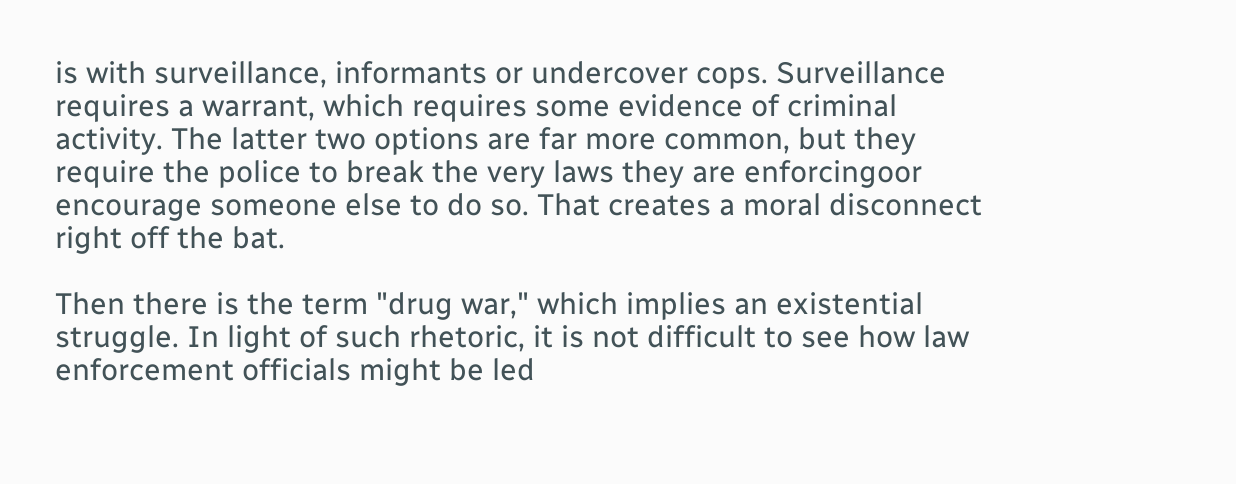is with surveillance, informants or undercover cops. Surveillance requires a warrant, which requires some evidence of criminal activity. The latter two options are far more common, but they require the police to break the very laws they are enforcingoor encourage someone else to do so. That creates a moral disconnect right off the bat.

Then there is the term "drug war," which implies an existential struggle. In light of such rhetoric, it is not difficult to see how law enforcement officials might be led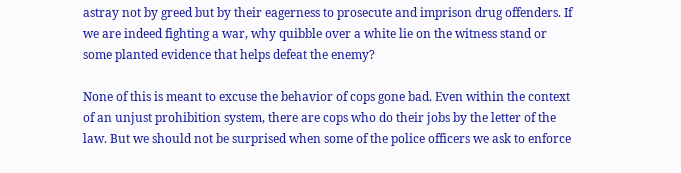astray not by greed but by their eagerness to prosecute and imprison drug offenders. If we are indeed fighting a war, why quibble over a white lie on the witness stand or some planted evidence that helps defeat the enemy?

None of this is meant to excuse the behavior of cops gone bad. Even within the context of an unjust prohibition system, there are cops who do their jobs by the letter of the law. But we should not be surprised when some of the police officers we ask to enforce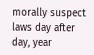morally suspect laws day after day, year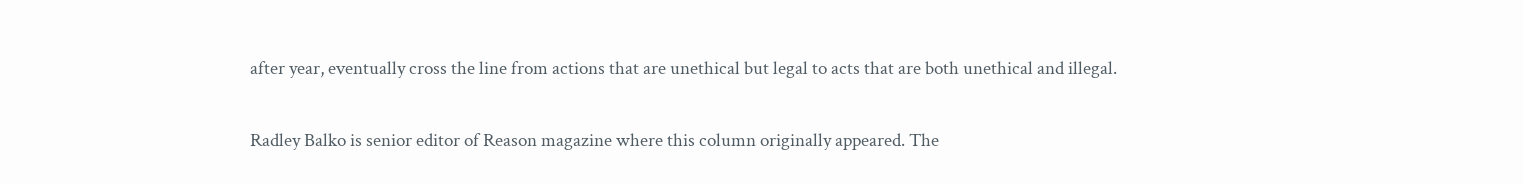after year, eventually cross the line from actions that are unethical but legal to acts that are both unethical and illegal.

Radley Balko is senior editor of Reason magazine where this column originally appeared. The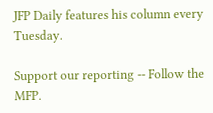JFP Daily features his column every Tuesday.

Support our reporting -- Follow the MFP.